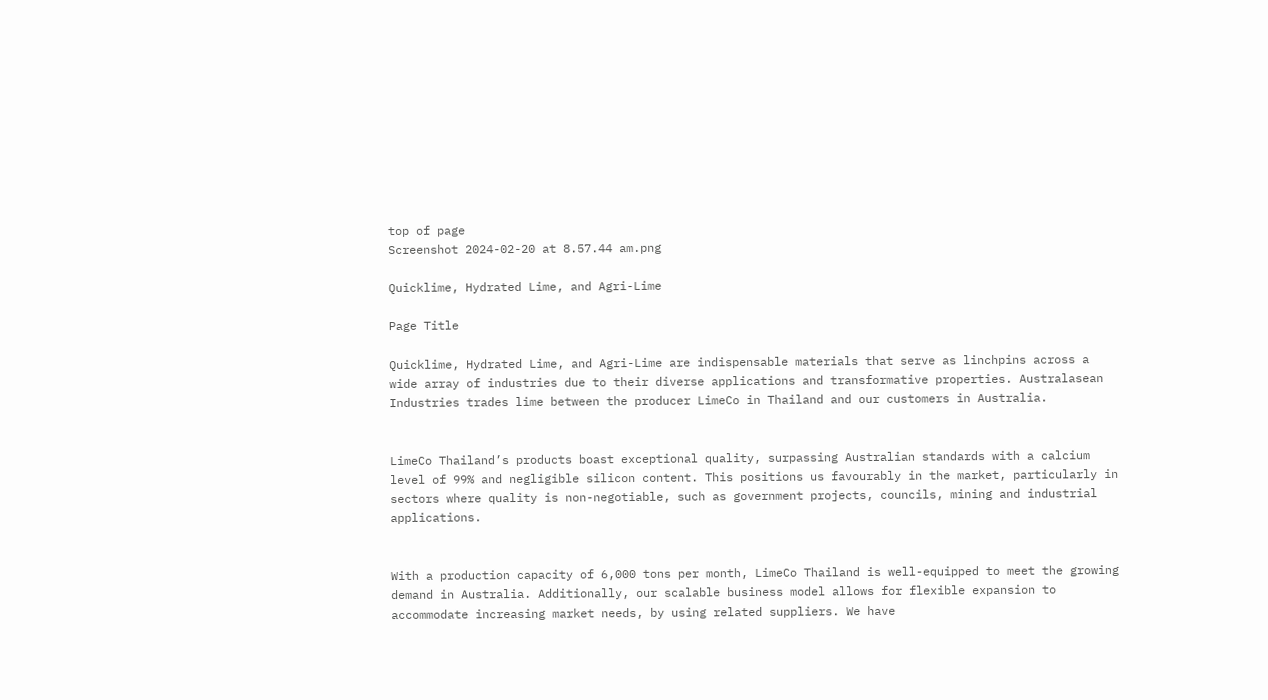top of page
Screenshot 2024-02-20 at 8.57.44 am.png

Quicklime, Hydrated Lime, and Agri-Lime

Page Title

Quicklime, Hydrated Lime, and Agri-Lime are indispensable materials that serve as linchpins across a wide array of industries due to their diverse applications and transformative properties. Australasean Industries trades lime between the producer LimeCo in Thailand and our customers in Australia.


LimeCo Thailand’s products boast exceptional quality, surpassing Australian standards with a calcium level of 99% and negligible silicon content. This positions us favourably in the market, particularly in sectors where quality is non-negotiable, such as government projects, councils, mining and industrial applications.


With a production capacity of 6,000 tons per month, LimeCo Thailand is well-equipped to meet the growing demand in Australia. Additionally, our scalable business model allows for flexible expansion to accommodate increasing market needs, by using related suppliers. We have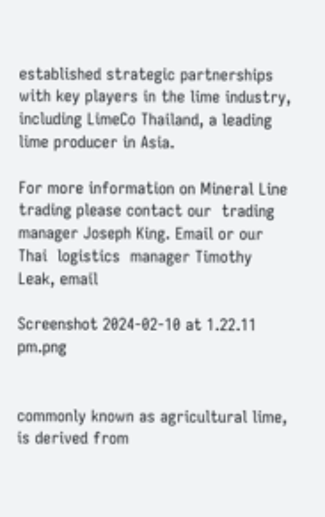established strategic partnerships with key players in the lime industry, including LimeCo Thailand, a leading lime producer in Asia.

For more information on Mineral Line trading please contact our  trading manager Joseph King. Email or our Thai  logistics  manager Timothy Leak, email

Screenshot 2024-02-10 at 1.22.11 pm.png


commonly known as agricultural lime, is derived from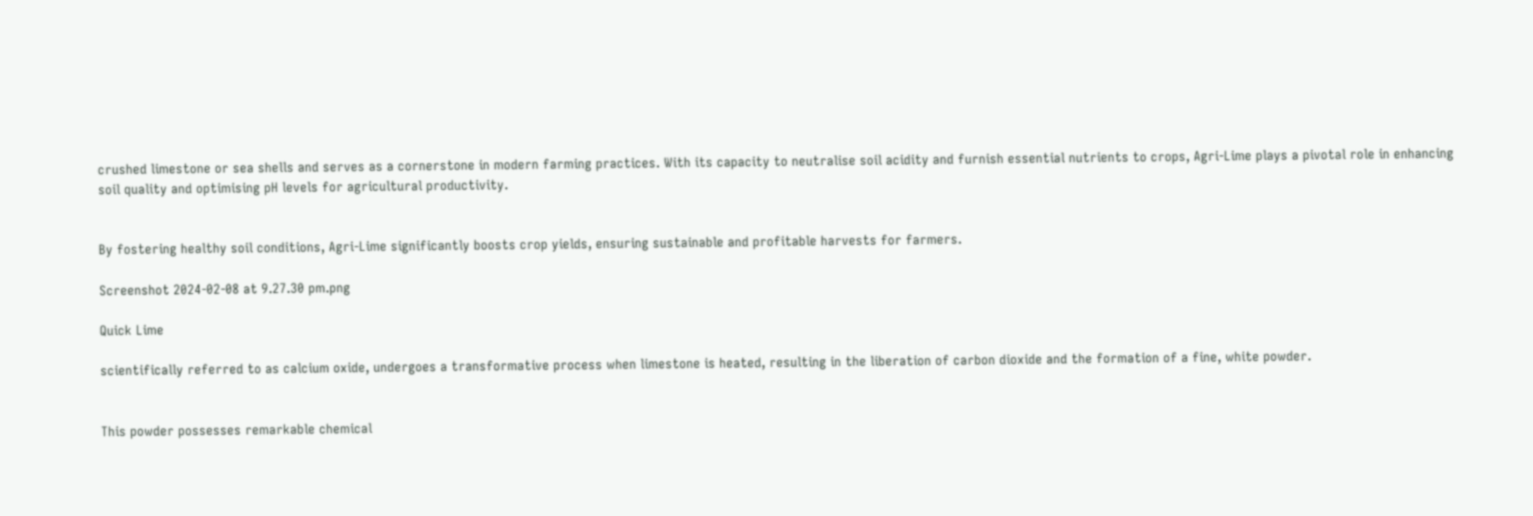crushed limestone or sea shells and serves as a cornerstone in modern farming practices. With its capacity to neutralise soil acidity and furnish essential nutrients to crops, Agri-Lime plays a pivotal role in enhancing soil quality and optimising pH levels for agricultural productivity.


By fostering healthy soil conditions, Agri-Lime significantly boosts crop yields, ensuring sustainable and profitable harvests for farmers.

Screenshot 2024-02-08 at 9.27.30 pm.png

Quick Lime

scientifically referred to as calcium oxide, undergoes a transformative process when limestone is heated, resulting in the liberation of carbon dioxide and the formation of a fine, white powder.


This powder possesses remarkable chemical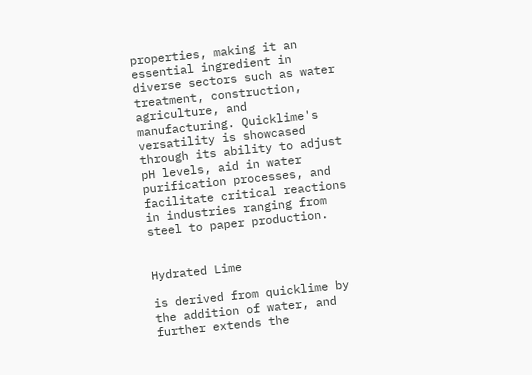properties, making it an essential ingredient in diverse sectors such as water treatment, construction, agriculture, and manufacturing. Quicklime's versatility is showcased through its ability to adjust pH levels, aid in water purification processes, and facilitate critical reactions in industries ranging from steel to paper production.


Hydrated Lime

is derived from quicklime by the addition of water, and further extends the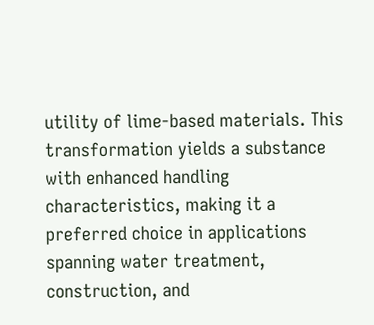utility of lime-based materials. This transformation yields a substance with enhanced handling characteristics, making it a preferred choice in applications spanning water treatment, construction, and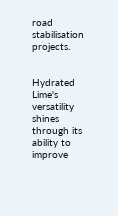road stabilisation projects.


Hydrated Lime's versatility shines through its ability to improve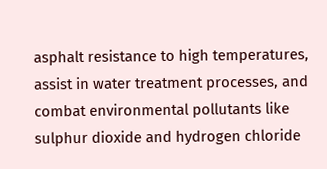asphalt resistance to high temperatures, assist in water treatment processes, and combat environmental pollutants like sulphur dioxide and hydrogen chloride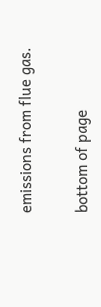emissions from flue gas.

bottom of page